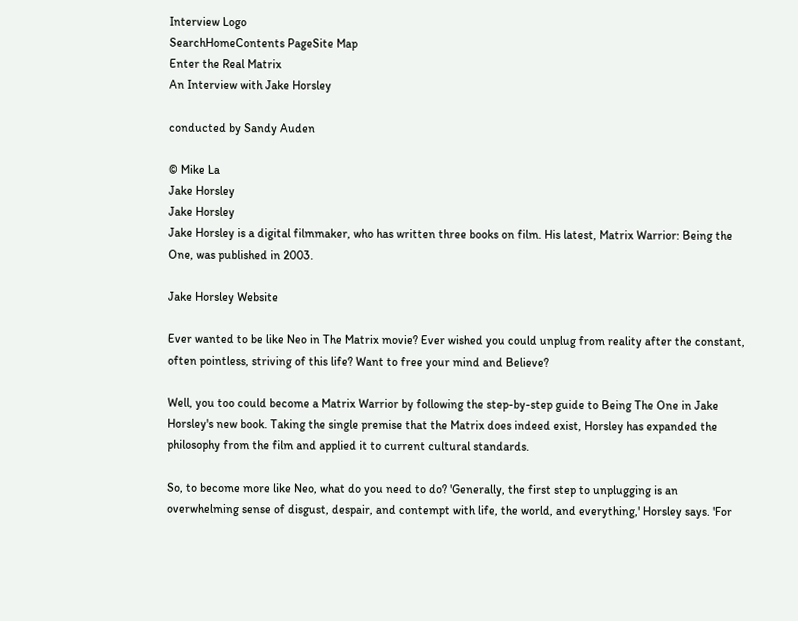Interview Logo
SearchHomeContents PageSite Map
Enter the Real Matrix
An Interview with Jake Horsley

conducted by Sandy Auden

© Mike La
Jake Horsley
Jake Horsley
Jake Horsley is a digital filmmaker, who has written three books on film. His latest, Matrix Warrior: Being the One, was published in 2003.

Jake Horsley Website

Ever wanted to be like Neo in The Matrix movie? Ever wished you could unplug from reality after the constant, often pointless, striving of this life? Want to free your mind and Believe?

Well, you too could become a Matrix Warrior by following the step-by-step guide to Being The One in Jake Horsley's new book. Taking the single premise that the Matrix does indeed exist, Horsley has expanded the philosophy from the film and applied it to current cultural standards.

So, to become more like Neo, what do you need to do? 'Generally, the first step to unplugging is an overwhelming sense of disgust, despair, and contempt with life, the world, and everything,' Horsley says. 'For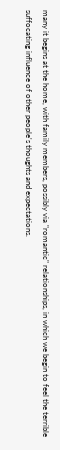many it begins at the home, with family members, possibly via "romantic" relationships, in which we begin to feel the terrible suffocating influence of other people's thoughts and expectations.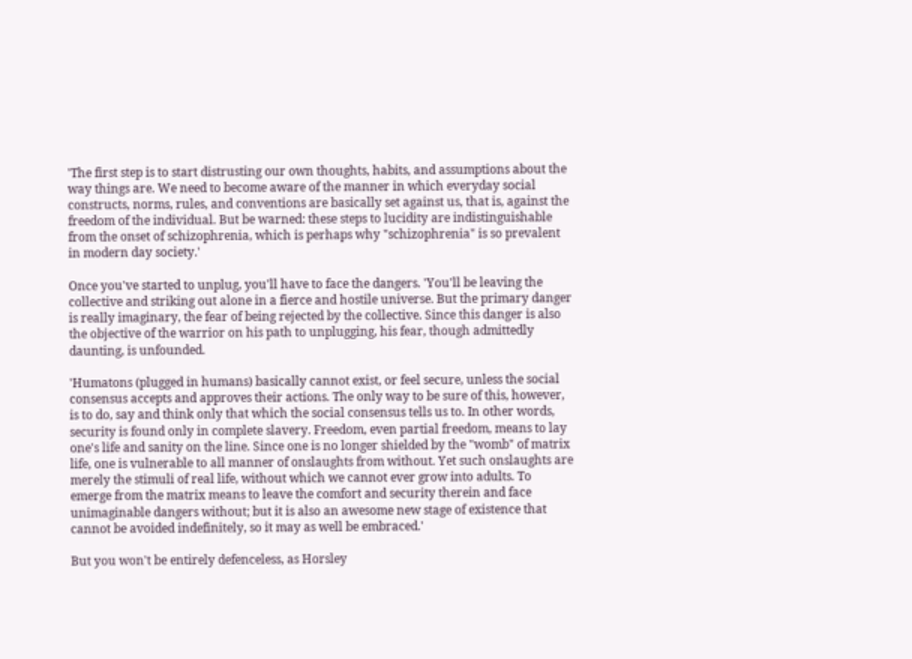'The first step is to start distrusting our own thoughts, habits, and assumptions about the way things are. We need to become aware of the manner in which everyday social constructs, norms, rules, and conventions are basically set against us, that is, against the freedom of the individual. But be warned: these steps to lucidity are indistinguishable from the onset of schizophrenia, which is perhaps why "schizophrenia" is so prevalent in modern day society.'

Once you've started to unplug, you'll have to face the dangers. 'You'll be leaving the collective and striking out alone in a fierce and hostile universe. But the primary danger is really imaginary, the fear of being rejected by the collective. Since this danger is also the objective of the warrior on his path to unplugging, his fear, though admittedly daunting, is unfounded.

'Humatons (plugged in humans) basically cannot exist, or feel secure, unless the social consensus accepts and approves their actions. The only way to be sure of this, however, is to do, say and think only that which the social consensus tells us to. In other words, security is found only in complete slavery. Freedom, even partial freedom, means to lay one's life and sanity on the line. Since one is no longer shielded by the "womb" of matrix life, one is vulnerable to all manner of onslaughts from without. Yet such onslaughts are merely the stimuli of real life, without which we cannot ever grow into adults. To emerge from the matrix means to leave the comfort and security therein and face unimaginable dangers without; but it is also an awesome new stage of existence that cannot be avoided indefinitely, so it may as well be embraced.'

But you won't be entirely defenceless, as Horsley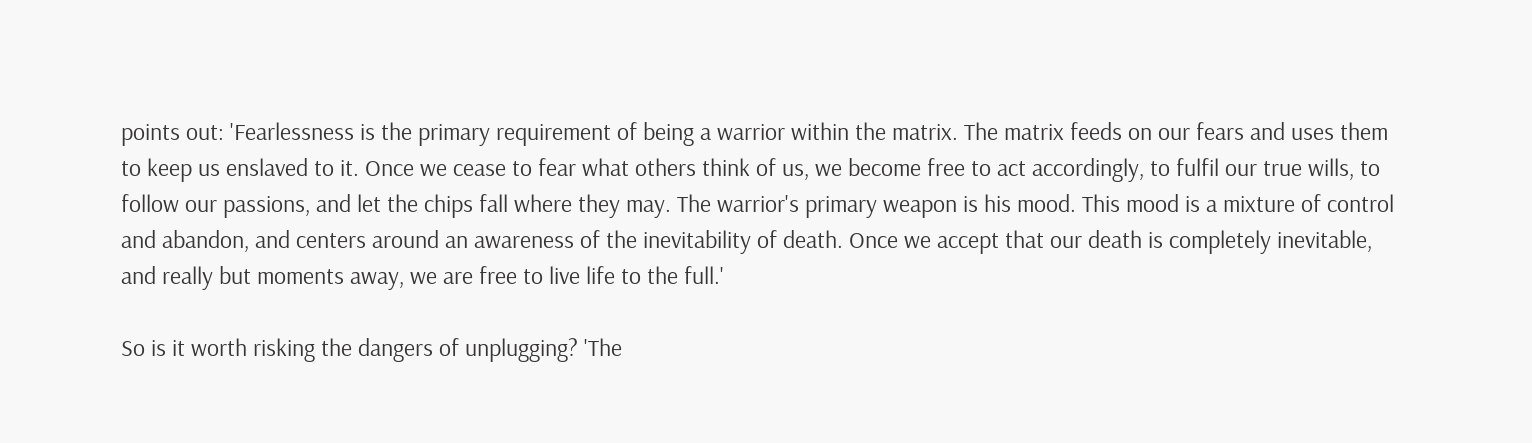points out: 'Fearlessness is the primary requirement of being a warrior within the matrix. The matrix feeds on our fears and uses them to keep us enslaved to it. Once we cease to fear what others think of us, we become free to act accordingly, to fulfil our true wills, to follow our passions, and let the chips fall where they may. The warrior's primary weapon is his mood. This mood is a mixture of control and abandon, and centers around an awareness of the inevitability of death. Once we accept that our death is completely inevitable, and really but moments away, we are free to live life to the full.'

So is it worth risking the dangers of unplugging? 'The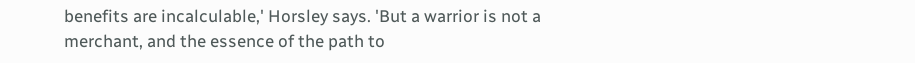benefits are incalculable,' Horsley says. 'But a warrior is not a merchant, and the essence of the path to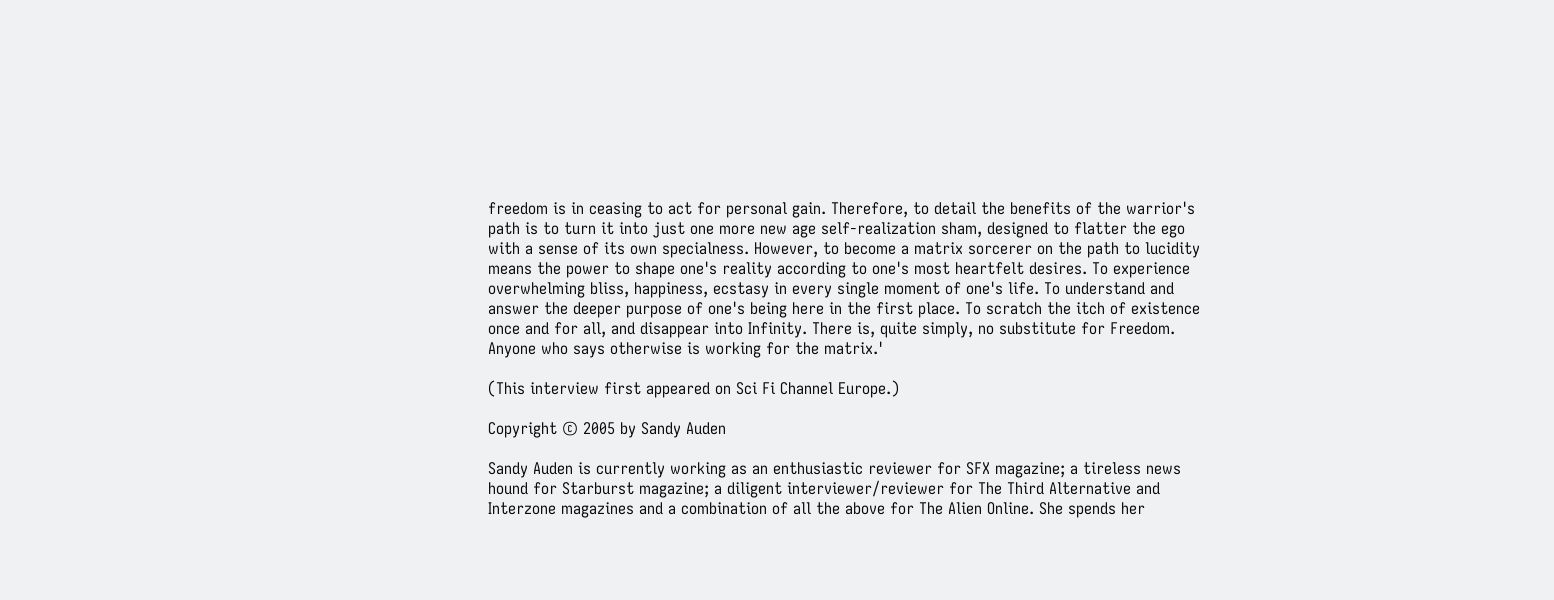freedom is in ceasing to act for personal gain. Therefore, to detail the benefits of the warrior's path is to turn it into just one more new age self-realization sham, designed to flatter the ego with a sense of its own specialness. However, to become a matrix sorcerer on the path to lucidity means the power to shape one's reality according to one's most heartfelt desires. To experience overwhelming bliss, happiness, ecstasy in every single moment of one's life. To understand and answer the deeper purpose of one's being here in the first place. To scratch the itch of existence once and for all, and disappear into Infinity. There is, quite simply, no substitute for Freedom. Anyone who says otherwise is working for the matrix.'

(This interview first appeared on Sci Fi Channel Europe.)

Copyright © 2005 by Sandy Auden

Sandy Auden is currently working as an enthusiastic reviewer for SFX magazine; a tireless news hound for Starburst magazine; a diligent interviewer/reviewer for The Third Alternative and Interzone magazines and a combination of all the above for The Alien Online. She spends her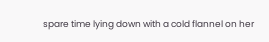spare time lying down with a cold flannel on her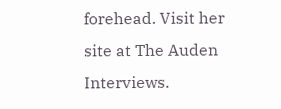forehead. Visit her site at The Auden Interviews.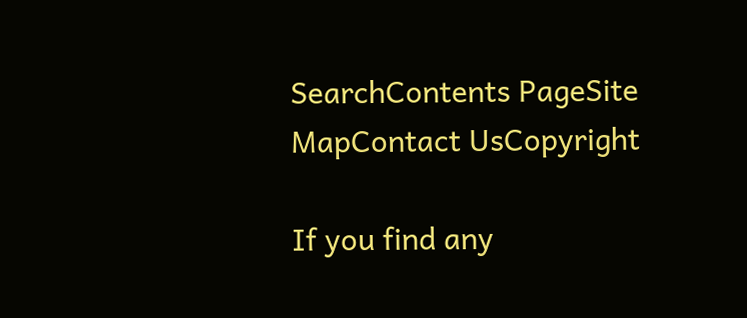SearchContents PageSite MapContact UsCopyright

If you find any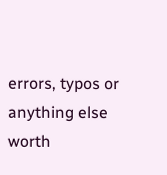errors, typos or anything else worth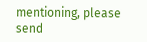mentioning, please send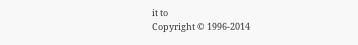it to
Copyright © 1996-2014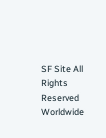SF Site All Rights Reserved Worldwide